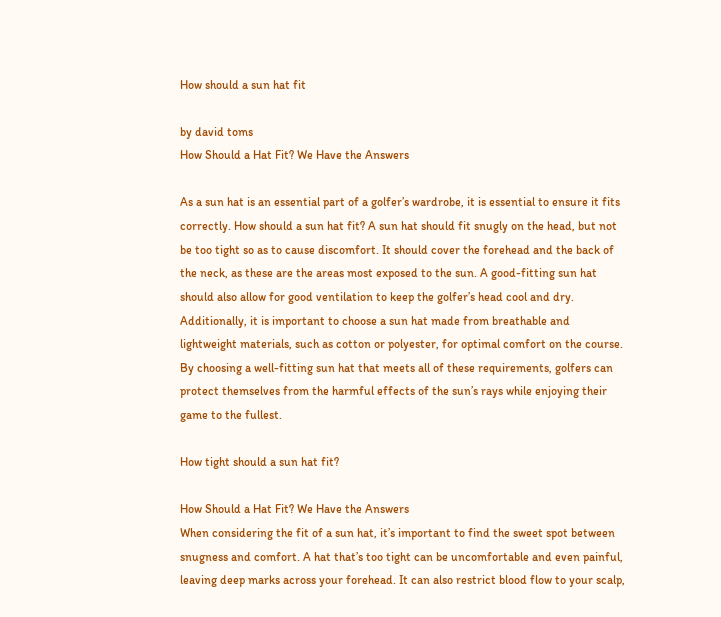How should a sun hat fit

by david toms
How Should a Hat Fit? We Have the Answers

As a sun hat is an essential part of a golfer’s wardrobe, it is essential to ensure it fits correctly. How should a sun hat fit? A sun hat should fit snugly on the head, but not be too tight so as to cause discomfort. It should cover the forehead and the back of the neck, as these are the areas most exposed to the sun. A good-fitting sun hat should also allow for good ventilation to keep the golfer’s head cool and dry. Additionally, it is important to choose a sun hat made from breathable and lightweight materials, such as cotton or polyester, for optimal comfort on the course. By choosing a well-fitting sun hat that meets all of these requirements, golfers can protect themselves from the harmful effects of the sun’s rays while enjoying their game to the fullest.

How tight should a sun hat fit?

How Should a Hat Fit? We Have the Answers
When considering the fit of a sun hat, it’s important to find the sweet spot between snugness and comfort. A hat that’s too tight can be uncomfortable and even painful, leaving deep marks across your forehead. It can also restrict blood flow to your scalp,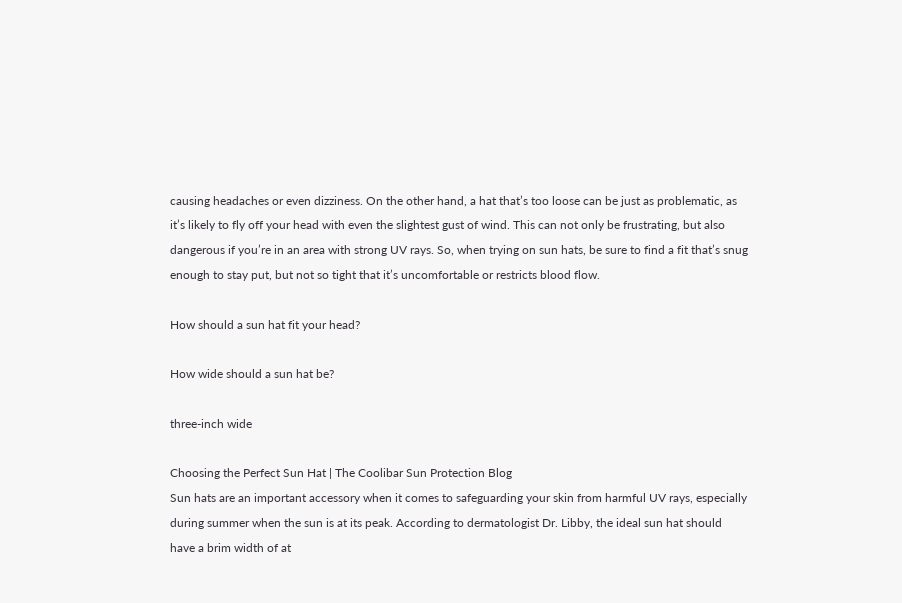causing headaches or even dizziness. On the other hand, a hat that’s too loose can be just as problematic, as it’s likely to fly off your head with even the slightest gust of wind. This can not only be frustrating, but also dangerous if you’re in an area with strong UV rays. So, when trying on sun hats, be sure to find a fit that’s snug enough to stay put, but not so tight that it’s uncomfortable or restricts blood flow.

How should a sun hat fit your head?

How wide should a sun hat be?

three-inch wide

Choosing the Perfect Sun Hat | The Coolibar Sun Protection Blog
Sun hats are an important accessory when it comes to safeguarding your skin from harmful UV rays, especially during summer when the sun is at its peak. According to dermatologist Dr. Libby, the ideal sun hat should have a brim width of at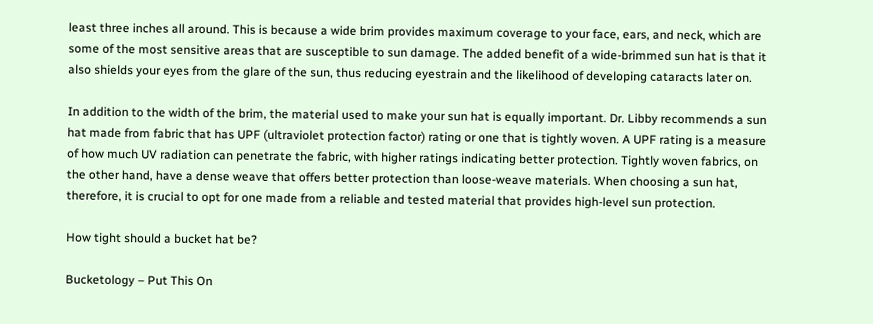least three inches all around. This is because a wide brim provides maximum coverage to your face, ears, and neck, which are some of the most sensitive areas that are susceptible to sun damage. The added benefit of a wide-brimmed sun hat is that it also shields your eyes from the glare of the sun, thus reducing eyestrain and the likelihood of developing cataracts later on.

In addition to the width of the brim, the material used to make your sun hat is equally important. Dr. Libby recommends a sun hat made from fabric that has UPF (ultraviolet protection factor) rating or one that is tightly woven. A UPF rating is a measure of how much UV radiation can penetrate the fabric, with higher ratings indicating better protection. Tightly woven fabrics, on the other hand, have a dense weave that offers better protection than loose-weave materials. When choosing a sun hat, therefore, it is crucial to opt for one made from a reliable and tested material that provides high-level sun protection.

How tight should a bucket hat be?

Bucketology – Put This On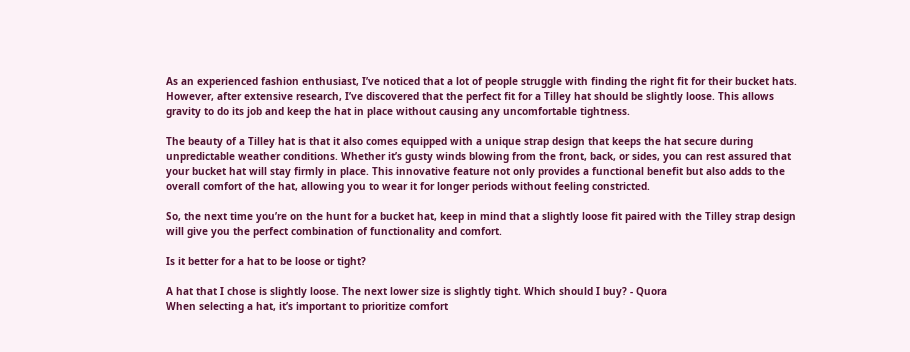As an experienced fashion enthusiast, I’ve noticed that a lot of people struggle with finding the right fit for their bucket hats. However, after extensive research, I’ve discovered that the perfect fit for a Tilley hat should be slightly loose. This allows gravity to do its job and keep the hat in place without causing any uncomfortable tightness.

The beauty of a Tilley hat is that it also comes equipped with a unique strap design that keeps the hat secure during unpredictable weather conditions. Whether it’s gusty winds blowing from the front, back, or sides, you can rest assured that your bucket hat will stay firmly in place. This innovative feature not only provides a functional benefit but also adds to the overall comfort of the hat, allowing you to wear it for longer periods without feeling constricted.

So, the next time you’re on the hunt for a bucket hat, keep in mind that a slightly loose fit paired with the Tilley strap design will give you the perfect combination of functionality and comfort.

Is it better for a hat to be loose or tight?

A hat that I chose is slightly loose. The next lower size is slightly tight. Which should I buy? - Quora
When selecting a hat, it’s important to prioritize comfort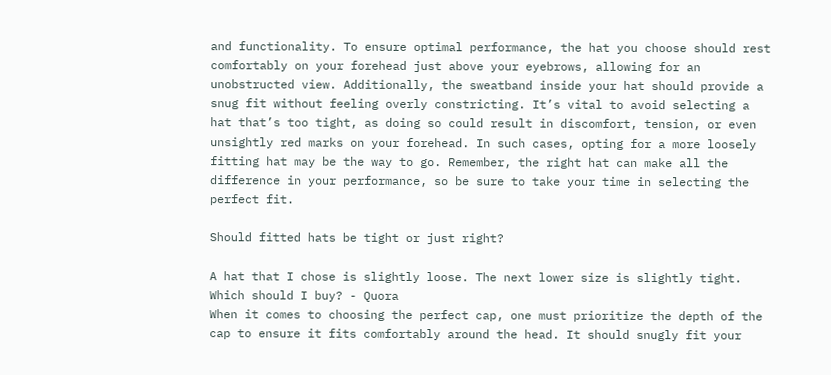and functionality. To ensure optimal performance, the hat you choose should rest comfortably on your forehead just above your eyebrows, allowing for an unobstructed view. Additionally, the sweatband inside your hat should provide a snug fit without feeling overly constricting. It’s vital to avoid selecting a hat that’s too tight, as doing so could result in discomfort, tension, or even unsightly red marks on your forehead. In such cases, opting for a more loosely fitting hat may be the way to go. Remember, the right hat can make all the difference in your performance, so be sure to take your time in selecting the perfect fit.

Should fitted hats be tight or just right?

A hat that I chose is slightly loose. The next lower size is slightly tight. Which should I buy? - Quora
When it comes to choosing the perfect cap, one must prioritize the depth of the cap to ensure it fits comfortably around the head. It should snugly fit your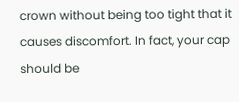crown without being too tight that it causes discomfort. In fact, your cap should be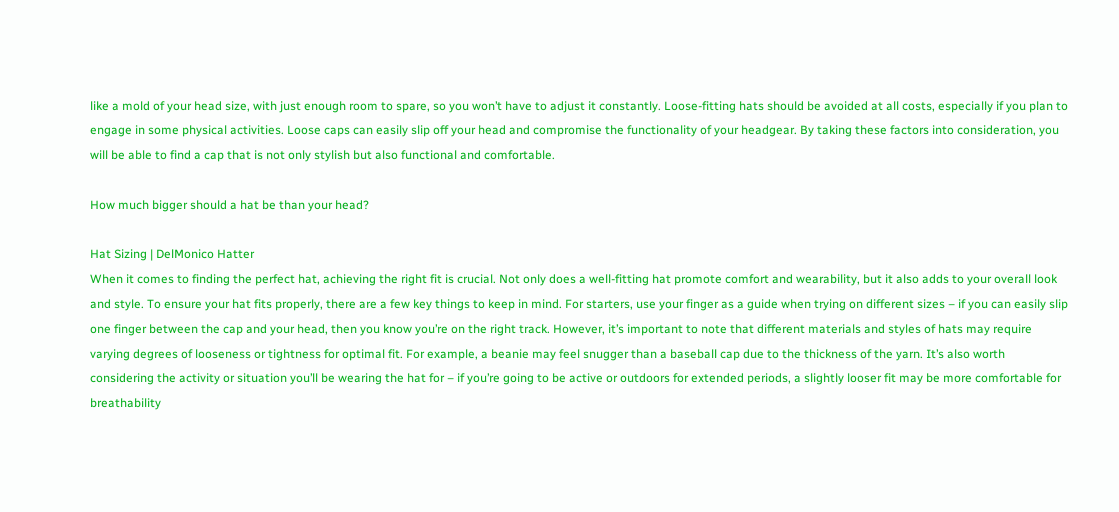like a mold of your head size, with just enough room to spare, so you won’t have to adjust it constantly. Loose-fitting hats should be avoided at all costs, especially if you plan to engage in some physical activities. Loose caps can easily slip off your head and compromise the functionality of your headgear. By taking these factors into consideration, you will be able to find a cap that is not only stylish but also functional and comfortable.

How much bigger should a hat be than your head?

Hat Sizing | DelMonico Hatter
When it comes to finding the perfect hat, achieving the right fit is crucial. Not only does a well-fitting hat promote comfort and wearability, but it also adds to your overall look and style. To ensure your hat fits properly, there are a few key things to keep in mind. For starters, use your finger as a guide when trying on different sizes – if you can easily slip one finger between the cap and your head, then you know you’re on the right track. However, it’s important to note that different materials and styles of hats may require varying degrees of looseness or tightness for optimal fit. For example, a beanie may feel snugger than a baseball cap due to the thickness of the yarn. It’s also worth considering the activity or situation you’ll be wearing the hat for – if you’re going to be active or outdoors for extended periods, a slightly looser fit may be more comfortable for breathability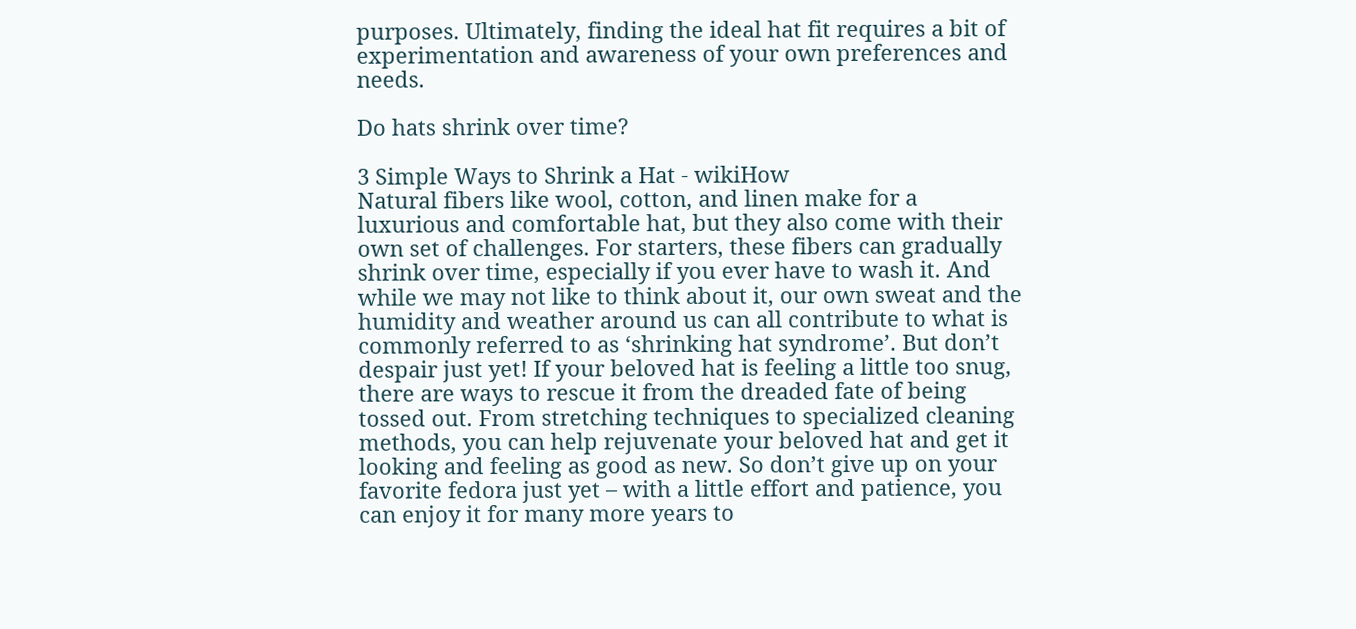purposes. Ultimately, finding the ideal hat fit requires a bit of experimentation and awareness of your own preferences and needs.

Do hats shrink over time?

3 Simple Ways to Shrink a Hat - wikiHow
Natural fibers like wool, cotton, and linen make for a luxurious and comfortable hat, but they also come with their own set of challenges. For starters, these fibers can gradually shrink over time, especially if you ever have to wash it. And while we may not like to think about it, our own sweat and the humidity and weather around us can all contribute to what is commonly referred to as ‘shrinking hat syndrome’. But don’t despair just yet! If your beloved hat is feeling a little too snug, there are ways to rescue it from the dreaded fate of being tossed out. From stretching techniques to specialized cleaning methods, you can help rejuvenate your beloved hat and get it looking and feeling as good as new. So don’t give up on your favorite fedora just yet – with a little effort and patience, you can enjoy it for many more years to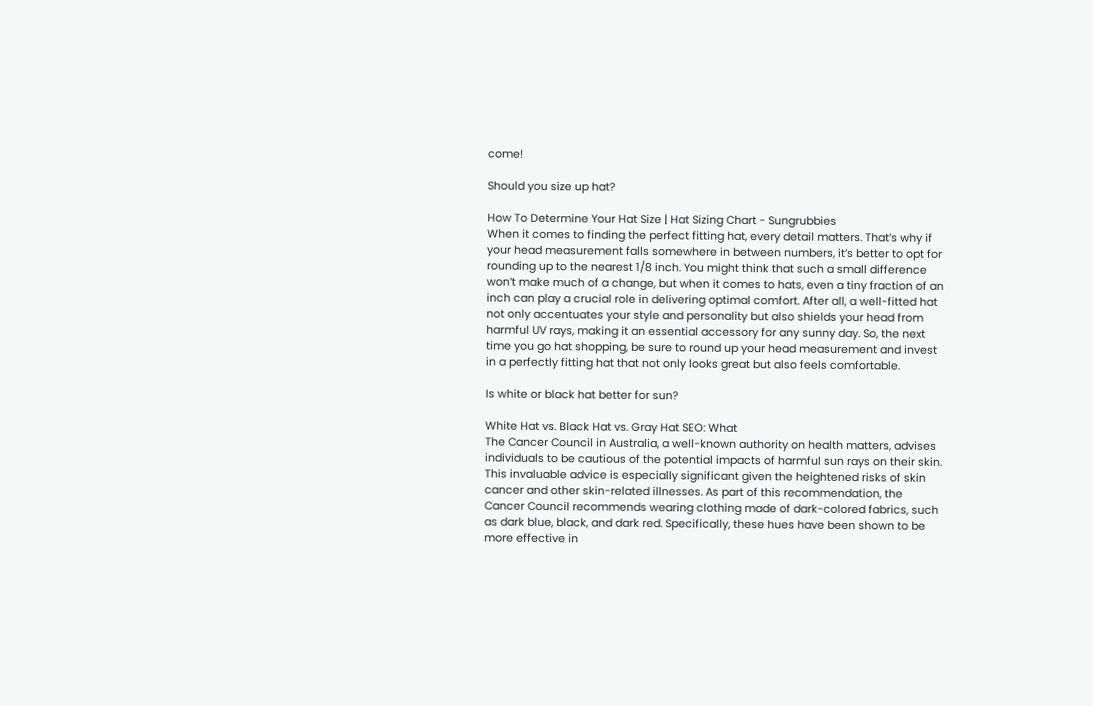come!

Should you size up hat?

How To Determine Your Hat Size | Hat Sizing Chart - Sungrubbies
When it comes to finding the perfect fitting hat, every detail matters. That’s why if your head measurement falls somewhere in between numbers, it’s better to opt for rounding up to the nearest 1/8 inch. You might think that such a small difference won’t make much of a change, but when it comes to hats, even a tiny fraction of an inch can play a crucial role in delivering optimal comfort. After all, a well-fitted hat not only accentuates your style and personality but also shields your head from harmful UV rays, making it an essential accessory for any sunny day. So, the next time you go hat shopping, be sure to round up your head measurement and invest in a perfectly fitting hat that not only looks great but also feels comfortable.

Is white or black hat better for sun?

White Hat vs. Black Hat vs. Gray Hat SEO: What
The Cancer Council in Australia, a well-known authority on health matters, advises individuals to be cautious of the potential impacts of harmful sun rays on their skin. This invaluable advice is especially significant given the heightened risks of skin cancer and other skin-related illnesses. As part of this recommendation, the Cancer Council recommends wearing clothing made of dark-colored fabrics, such as dark blue, black, and dark red. Specifically, these hues have been shown to be more effective in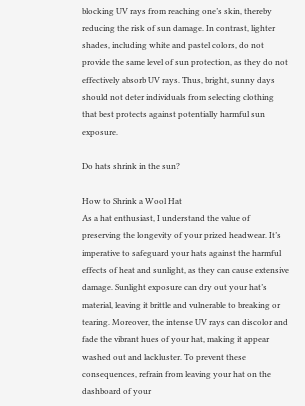blocking UV rays from reaching one’s skin, thereby reducing the risk of sun damage. In contrast, lighter shades, including white and pastel colors, do not provide the same level of sun protection, as they do not effectively absorb UV rays. Thus, bright, sunny days should not deter individuals from selecting clothing that best protects against potentially harmful sun exposure.

Do hats shrink in the sun?

How to Shrink a Wool Hat
As a hat enthusiast, I understand the value of preserving the longevity of your prized headwear. It’s imperative to safeguard your hats against the harmful effects of heat and sunlight, as they can cause extensive damage. Sunlight exposure can dry out your hat’s material, leaving it brittle and vulnerable to breaking or tearing. Moreover, the intense UV rays can discolor and fade the vibrant hues of your hat, making it appear washed out and lackluster. To prevent these consequences, refrain from leaving your hat on the dashboard of your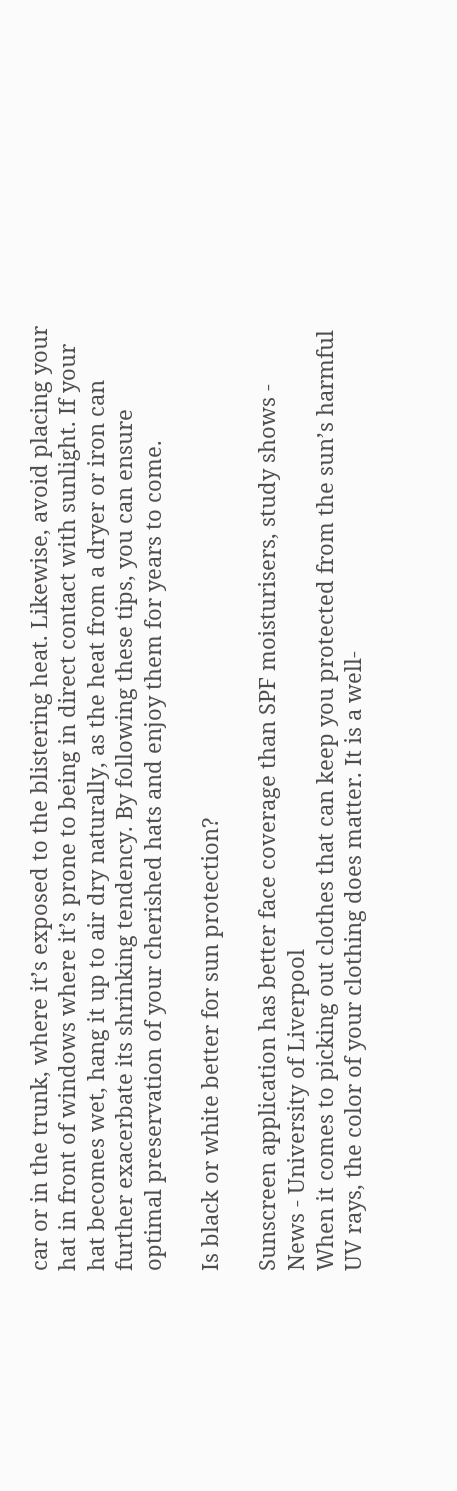car or in the trunk, where it’s exposed to the blistering heat. Likewise, avoid placing your hat in front of windows where it’s prone to being in direct contact with sunlight. If your hat becomes wet, hang it up to air dry naturally, as the heat from a dryer or iron can further exacerbate its shrinking tendency. By following these tips, you can ensure optimal preservation of your cherished hats and enjoy them for years to come.

Is black or white better for sun protection?

Sunscreen application has better face coverage than SPF moisturisers, study shows - News - University of Liverpool
When it comes to picking out clothes that can keep you protected from the sun’s harmful UV rays, the color of your clothing does matter. It is a well-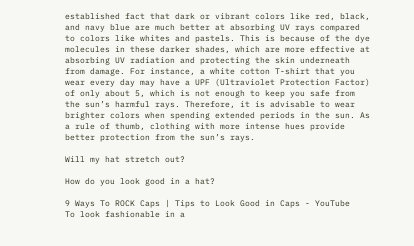established fact that dark or vibrant colors like red, black, and navy blue are much better at absorbing UV rays compared to colors like whites and pastels. This is because of the dye molecules in these darker shades, which are more effective at absorbing UV radiation and protecting the skin underneath from damage. For instance, a white cotton T-shirt that you wear every day may have a UPF (Ultraviolet Protection Factor) of only about 5, which is not enough to keep you safe from the sun’s harmful rays. Therefore, it is advisable to wear brighter colors when spending extended periods in the sun. As a rule of thumb, clothing with more intense hues provide better protection from the sun’s rays.

Will my hat stretch out?

How do you look good in a hat?

9 Ways To ROCK Caps | Tips to Look Good in Caps - YouTube
To look fashionable in a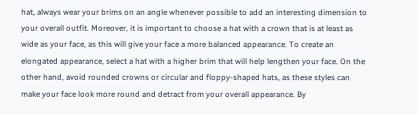hat, always wear your brims on an angle whenever possible to add an interesting dimension to your overall outfit. Moreover, it is important to choose a hat with a crown that is at least as wide as your face, as this will give your face a more balanced appearance. To create an elongated appearance, select a hat with a higher brim that will help lengthen your face. On the other hand, avoid rounded crowns or circular and floppy-shaped hats, as these styles can make your face look more round and detract from your overall appearance. By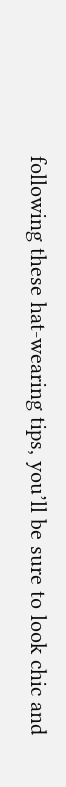following these hat-wearing tips, you’ll be sure to look chic and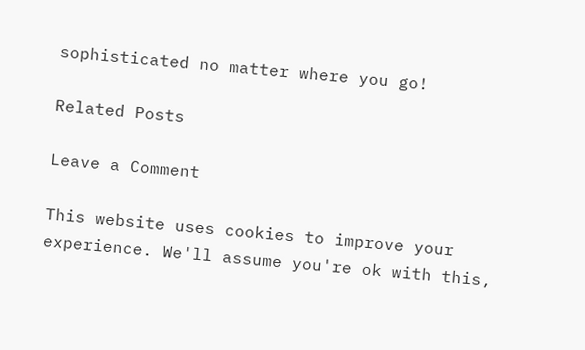sophisticated no matter where you go!

Related Posts

Leave a Comment

This website uses cookies to improve your experience. We'll assume you're ok with this,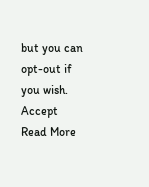but you can opt-out if you wish. Accept Read More